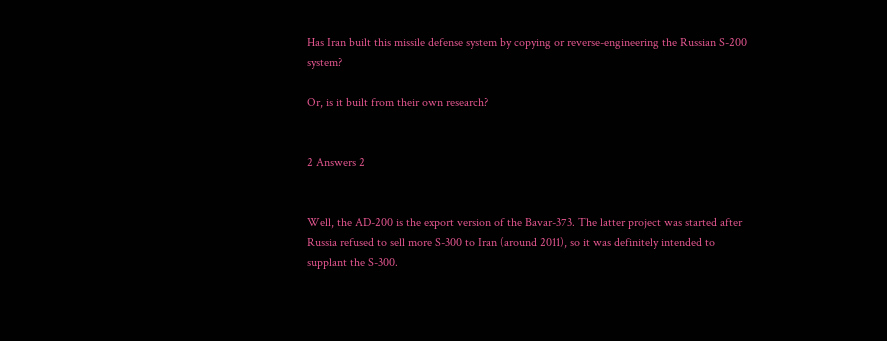Has Iran built this missile defense system by copying or reverse-engineering the Russian S-200 system?

Or, is it built from their own research?


2 Answers 2


Well, the AD-200 is the export version of the Bavar-373. The latter project was started after Russia refused to sell more S-300 to Iran (around 2011), so it was definitely intended to supplant the S-300.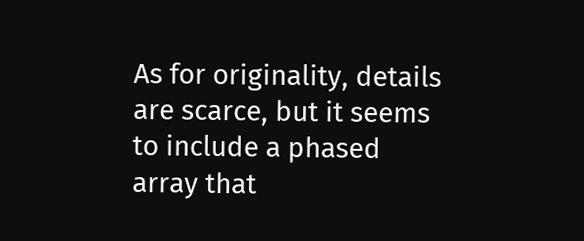As for originality, details are scarce, but it seems to include a phased array that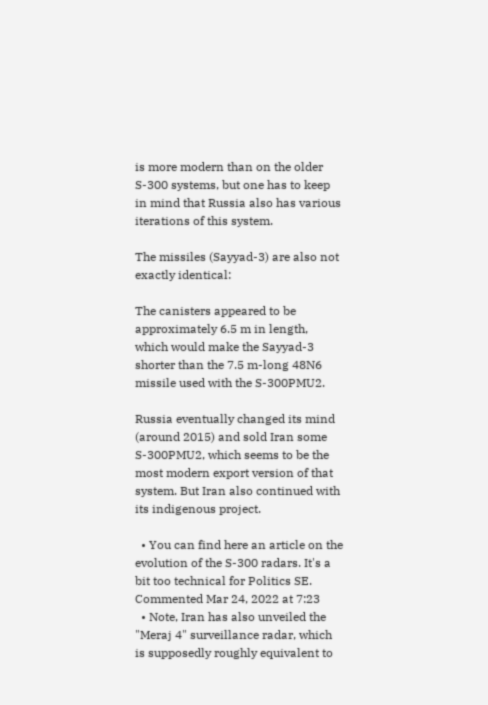is more modern than on the older S-300 systems, but one has to keep in mind that Russia also has various iterations of this system.

The missiles (Sayyad-3) are also not exactly identical:

The canisters appeared to be approximately 6.5 m in length, which would make the Sayyad-3 shorter than the 7.5 m-long 48N6 missile used with the S-300PMU2.

Russia eventually changed its mind (around 2015) and sold Iran some S-300PMU2, which seems to be the most modern export version of that system. But Iran also continued with its indigenous project.

  • You can find here an article on the evolution of the S-300 radars. It's a bit too technical for Politics SE. Commented Mar 24, 2022 at 7:23
  • Note, Iran has also unveiled the "Meraj 4" surveillance radar, which is supposedly roughly equivalent to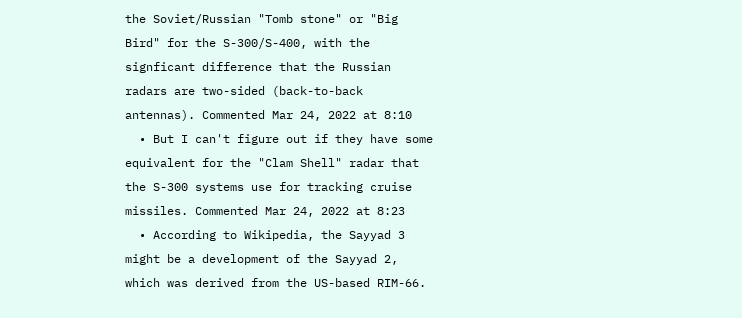the Soviet/Russian "Tomb stone" or "Big Bird" for the S-300/S-400, with the signficant difference that the Russian radars are two-sided (back-to-back antennas). Commented Mar 24, 2022 at 8:10
  • But I can't figure out if they have some equivalent for the "Clam Shell" radar that the S-300 systems use for tracking cruise missiles. Commented Mar 24, 2022 at 8:23
  • According to Wikipedia, the Sayyad 3 might be a development of the Sayyad 2, which was derived from the US-based RIM-66.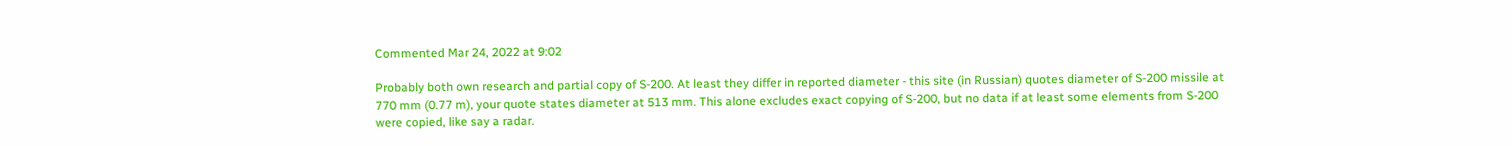Commented Mar 24, 2022 at 9:02

Probably both own research and partial copy of S-200. At least they differ in reported diameter - this site (in Russian) quotes diameter of S-200 missile at 770 mm (0.77 m), your quote states diameter at 513 mm. This alone excludes exact copying of S-200, but no data if at least some elements from S-200 were copied, like say a radar.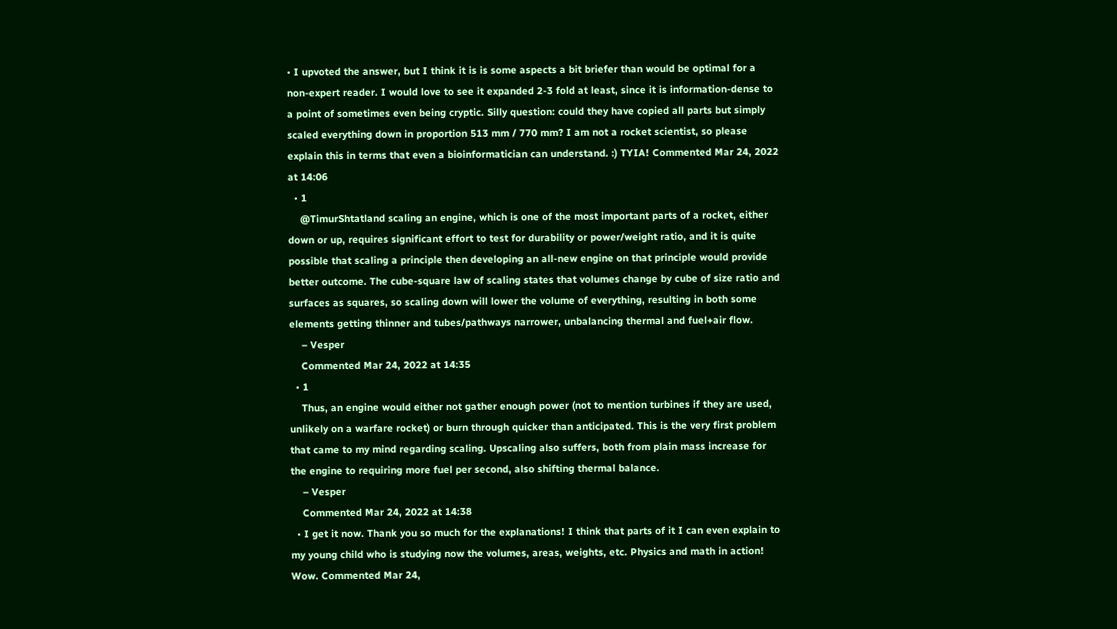• I upvoted the answer, but I think it is is some aspects a bit briefer than would be optimal for a non-expert reader. I would love to see it expanded 2-3 fold at least, since it is information-dense to a point of sometimes even being cryptic. Silly question: could they have copied all parts but simply scaled everything down in proportion 513 mm / 770 mm? I am not a rocket scientist, so please explain this in terms that even a bioinformatician can understand. :) TYIA! Commented Mar 24, 2022 at 14:06
  • 1
    @TimurShtatland scaling an engine, which is one of the most important parts of a rocket, either down or up, requires significant effort to test for durability or power/weight ratio, and it is quite possible that scaling a principle then developing an all-new engine on that principle would provide better outcome. The cube-square law of scaling states that volumes change by cube of size ratio and surfaces as squares, so scaling down will lower the volume of everything, resulting in both some elements getting thinner and tubes/pathways narrower, unbalancing thermal and fuel+air flow.
    – Vesper
    Commented Mar 24, 2022 at 14:35
  • 1
    Thus, an engine would either not gather enough power (not to mention turbines if they are used, unlikely on a warfare rocket) or burn through quicker than anticipated. This is the very first problem that came to my mind regarding scaling. Upscaling also suffers, both from plain mass increase for the engine to requiring more fuel per second, also shifting thermal balance.
    – Vesper
    Commented Mar 24, 2022 at 14:38
  • I get it now. Thank you so much for the explanations! I think that parts of it I can even explain to my young child who is studying now the volumes, areas, weights, etc. Physics and math in action! Wow. Commented Mar 24,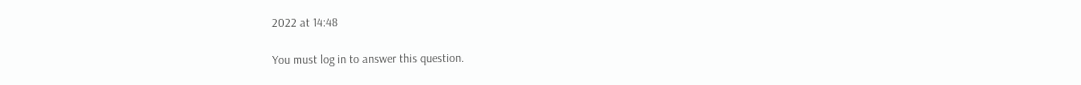2022 at 14:48

You must log in to answer this question.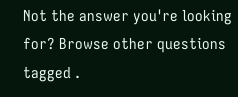Not the answer you're looking for? Browse other questions tagged .